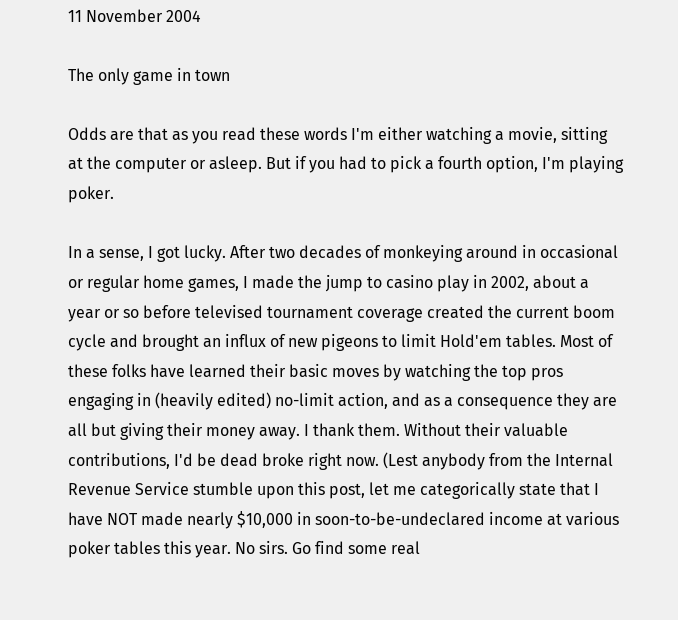11 November 2004

The only game in town

Odds are that as you read these words I'm either watching a movie, sitting at the computer or asleep. But if you had to pick a fourth option, I'm playing poker.

In a sense, I got lucky. After two decades of monkeying around in occasional or regular home games, I made the jump to casino play in 2002, about a year or so before televised tournament coverage created the current boom cycle and brought an influx of new pigeons to limit Hold'em tables. Most of these folks have learned their basic moves by watching the top pros engaging in (heavily edited) no-limit action, and as a consequence they are all but giving their money away. I thank them. Without their valuable contributions, I'd be dead broke right now. (Lest anybody from the Internal Revenue Service stumble upon this post, let me categorically state that I have NOT made nearly $10,000 in soon-to-be-undeclared income at various poker tables this year. No sirs. Go find some real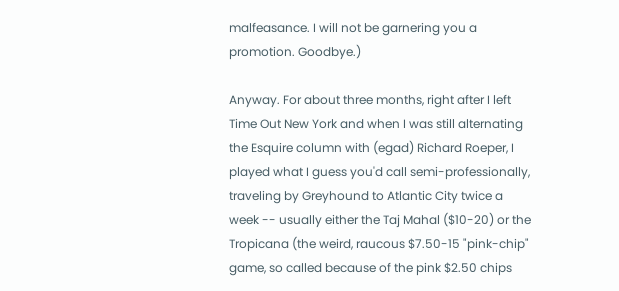malfeasance. I will not be garnering you a promotion. Goodbye.)

Anyway. For about three months, right after I left Time Out New York and when I was still alternating the Esquire column with (egad) Richard Roeper, I played what I guess you'd call semi-professionally, traveling by Greyhound to Atlantic City twice a week -- usually either the Taj Mahal ($10-20) or the Tropicana (the weird, raucous $7.50-15 "pink-chip" game, so called because of the pink $2.50 chips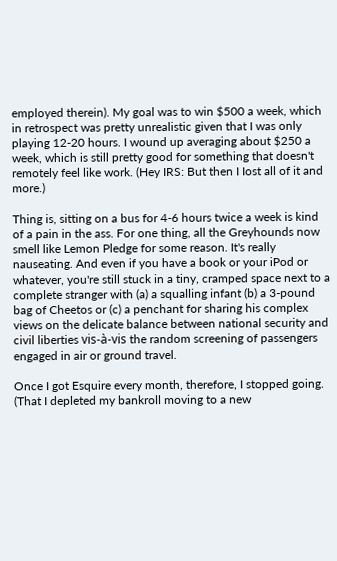employed therein). My goal was to win $500 a week, which in retrospect was pretty unrealistic given that I was only playing 12-20 hours. I wound up averaging about $250 a week, which is still pretty good for something that doesn't remotely feel like work. (Hey IRS: But then I Iost all of it and more.)

Thing is, sitting on a bus for 4-6 hours twice a week is kind of a pain in the ass. For one thing, all the Greyhounds now smell like Lemon Pledge for some reason. It's really nauseating. And even if you have a book or your iPod or whatever, you're still stuck in a tiny, cramped space next to a complete stranger with (a) a squalling infant (b) a 3-pound bag of Cheetos or (c) a penchant for sharing his complex views on the delicate balance between national security and civil liberties vis-à-vis the random screening of passengers engaged in air or ground travel.

Once I got Esquire every month, therefore, I stopped going. (That I depleted my bankroll moving to a new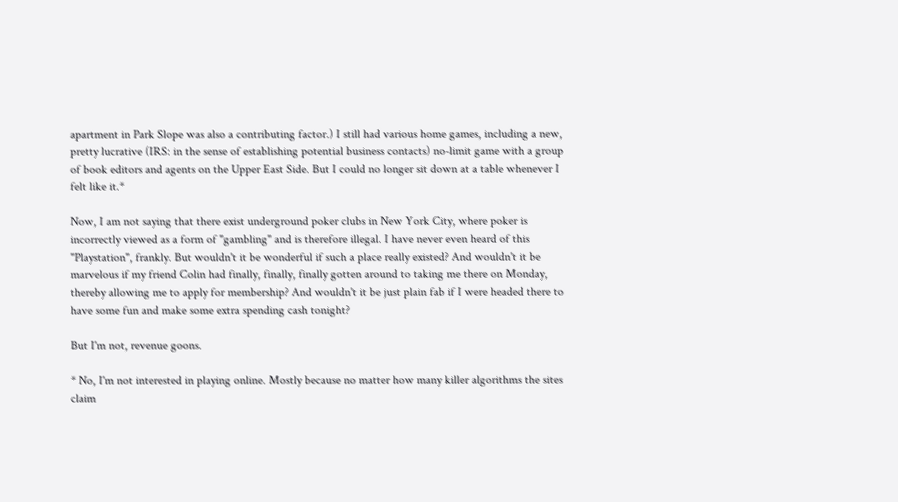apartment in Park Slope was also a contributing factor.) I still had various home games, including a new, pretty lucrative (IRS: in the sense of establishing potential business contacts) no-limit game with a group of book editors and agents on the Upper East Side. But I could no longer sit down at a table whenever I felt like it.*

Now, I am not saying that there exist underground poker clubs in New York City, where poker is incorrectly viewed as a form of "gambling" and is therefore illegal. I have never even heard of this "Playstation", frankly. But wouldn't it be wonderful if such a place really existed? And wouldn't it be marvelous if my friend Colin had finally, finally, finally gotten around to taking me there on Monday, thereby allowing me to apply for membership? And wouldn't it be just plain fab if I were headed there to have some fun and make some extra spending cash tonight?

But I'm not, revenue goons.

* No, I'm not interested in playing online. Mostly because no matter how many killer algorithms the sites claim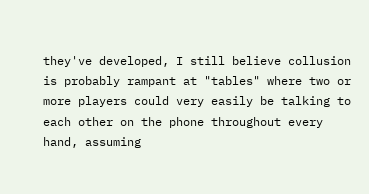they've developed, I still believe collusion is probably rampant at "tables" where two or more players could very easily be talking to each other on the phone throughout every hand, assuming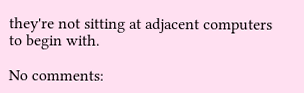they're not sitting at adjacent computers to begin with.

No comments: